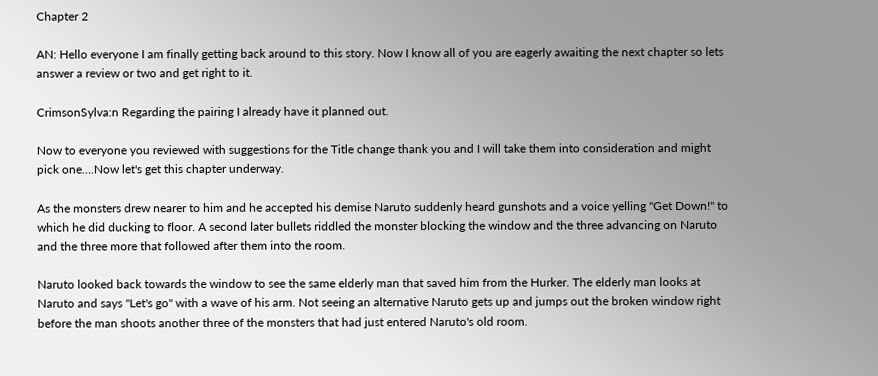Chapter 2

AN: Hello everyone I am finally getting back around to this story. Now I know all of you are eagerly awaiting the next chapter so lets answer a review or two and get right to it.

CrimsonSylva:n Regarding the pairing I already have it planned out.

Now to everyone you reviewed with suggestions for the Title change thank you and I will take them into consideration and might pick one….Now let's get this chapter underway.

As the monsters drew nearer to him and he accepted his demise Naruto suddenly heard gunshots and a voice yelling "Get Down!" to which he did ducking to floor. A second later bullets riddled the monster blocking the window and the three advancing on Naruto and the three more that followed after them into the room.

Naruto looked back towards the window to see the same elderly man that saved him from the Hurker. The elderly man looks at Naruto and says "Let's go" with a wave of his arm. Not seeing an alternative Naruto gets up and jumps out the broken window right before the man shoots another three of the monsters that had just entered Naruto's old room.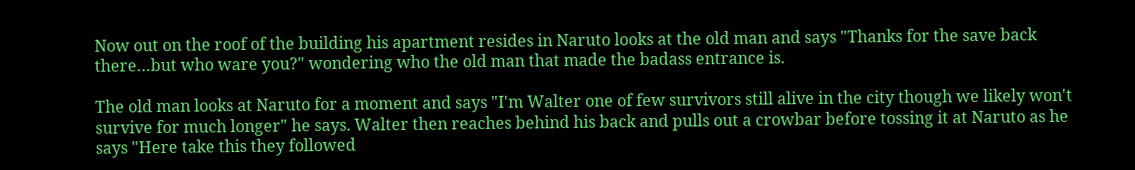Now out on the roof of the building his apartment resides in Naruto looks at the old man and says "Thanks for the save back there…but who ware you?" wondering who the old man that made the badass entrance is.

The old man looks at Naruto for a moment and says "I'm Walter one of few survivors still alive in the city though we likely won't survive for much longer" he says. Walter then reaches behind his back and pulls out a crowbar before tossing it at Naruto as he says "Here take this they followed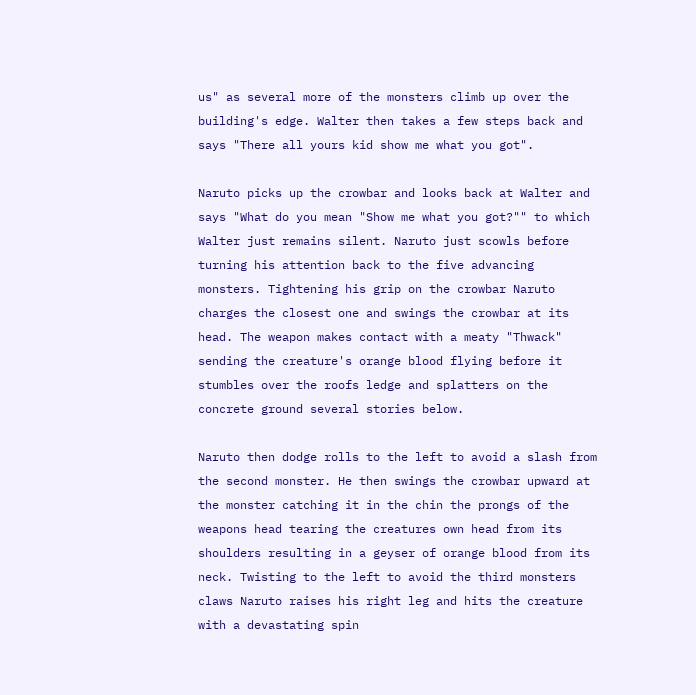us" as several more of the monsters climb up over the building's edge. Walter then takes a few steps back and says "There all yours kid show me what you got".

Naruto picks up the crowbar and looks back at Walter and says "What do you mean "Show me what you got?"" to which Walter just remains silent. Naruto just scowls before turning his attention back to the five advancing monsters. Tightening his grip on the crowbar Naruto charges the closest one and swings the crowbar at its head. The weapon makes contact with a meaty "Thwack" sending the creature's orange blood flying before it stumbles over the roofs ledge and splatters on the concrete ground several stories below.

Naruto then dodge rolls to the left to avoid a slash from the second monster. He then swings the crowbar upward at the monster catching it in the chin the prongs of the weapons head tearing the creatures own head from its shoulders resulting in a geyser of orange blood from its neck. Twisting to the left to avoid the third monsters claws Naruto raises his right leg and hits the creature with a devastating spin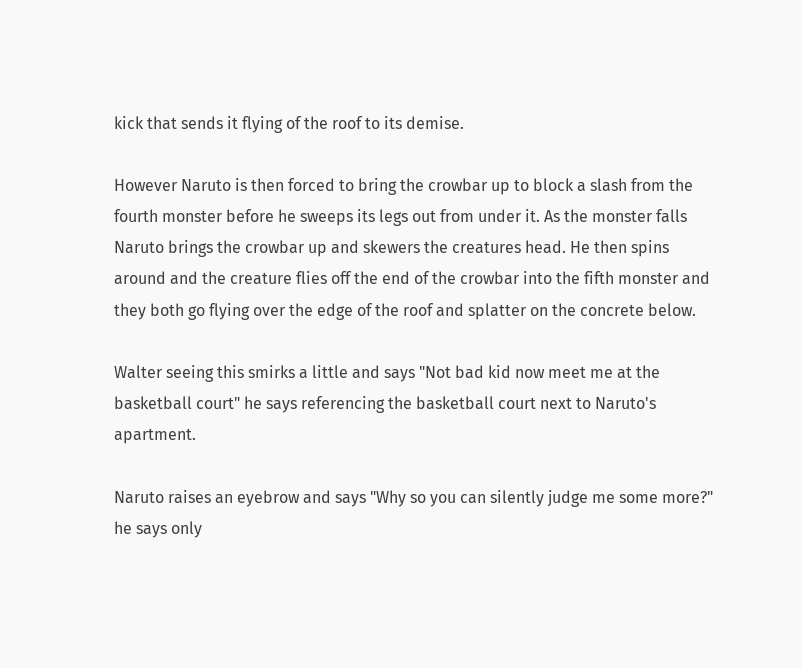kick that sends it flying of the roof to its demise.

However Naruto is then forced to bring the crowbar up to block a slash from the fourth monster before he sweeps its legs out from under it. As the monster falls Naruto brings the crowbar up and skewers the creatures head. He then spins around and the creature flies off the end of the crowbar into the fifth monster and they both go flying over the edge of the roof and splatter on the concrete below.

Walter seeing this smirks a little and says "Not bad kid now meet me at the basketball court" he says referencing the basketball court next to Naruto's apartment.

Naruto raises an eyebrow and says "Why so you can silently judge me some more?" he says only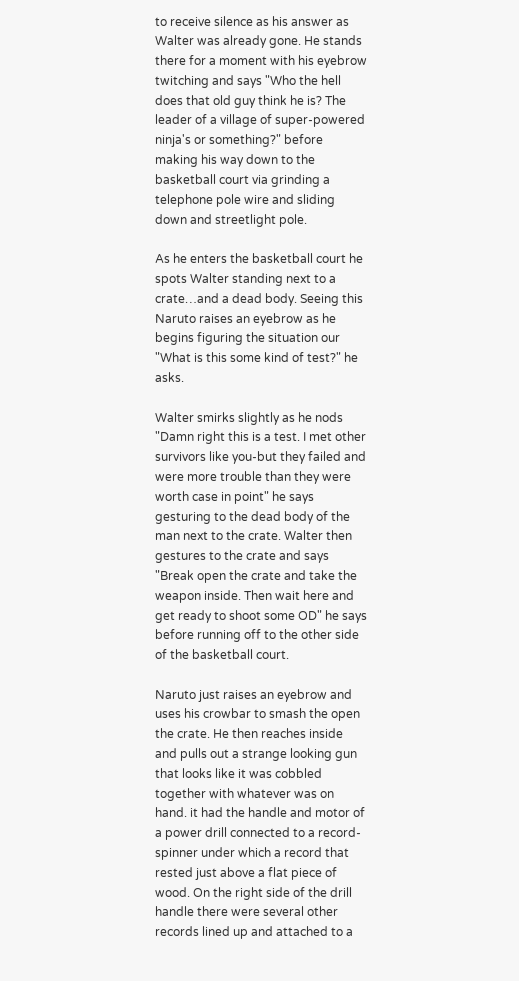to receive silence as his answer as Walter was already gone. He stands there for a moment with his eyebrow twitching and says "Who the hell does that old guy think he is? The leader of a village of super-powered ninja's or something?" before making his way down to the basketball court via grinding a telephone pole wire and sliding down and streetlight pole.

As he enters the basketball court he spots Walter standing next to a crate…and a dead body. Seeing this Naruto raises an eyebrow as he begins figuring the situation our "What is this some kind of test?" he asks.

Walter smirks slightly as he nods "Damn right this is a test. I met other survivors like you-but they failed and were more trouble than they were worth case in point" he says gesturing to the dead body of the man next to the crate. Walter then gestures to the crate and says "Break open the crate and take the weapon inside. Then wait here and get ready to shoot some OD" he says before running off to the other side of the basketball court.

Naruto just raises an eyebrow and uses his crowbar to smash the open the crate. He then reaches inside and pulls out a strange looking gun that looks like it was cobbled together with whatever was on hand. it had the handle and motor of a power drill connected to a record-spinner under which a record that rested just above a flat piece of wood. On the right side of the drill handle there were several other records lined up and attached to a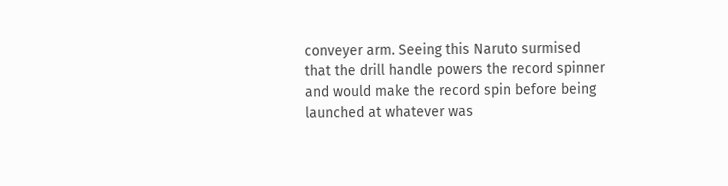conveyer arm. Seeing this Naruto surmised that the drill handle powers the record spinner and would make the record spin before being launched at whatever was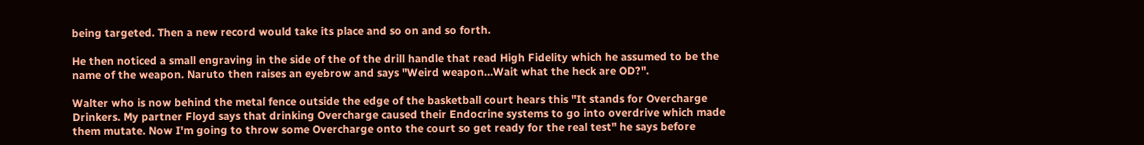being targeted. Then a new record would take its place and so on and so forth.

He then noticed a small engraving in the side of the of the drill handle that read High Fidelity which he assumed to be the name of the weapon. Naruto then raises an eyebrow and says "Weird weapon…Wait what the heck are OD?".

Walter who is now behind the metal fence outside the edge of the basketball court hears this "It stands for Overcharge Drinkers. My partner Floyd says that drinking Overcharge caused their Endocrine systems to go into overdrive which made them mutate. Now I'm going to throw some Overcharge onto the court so get ready for the real test" he says before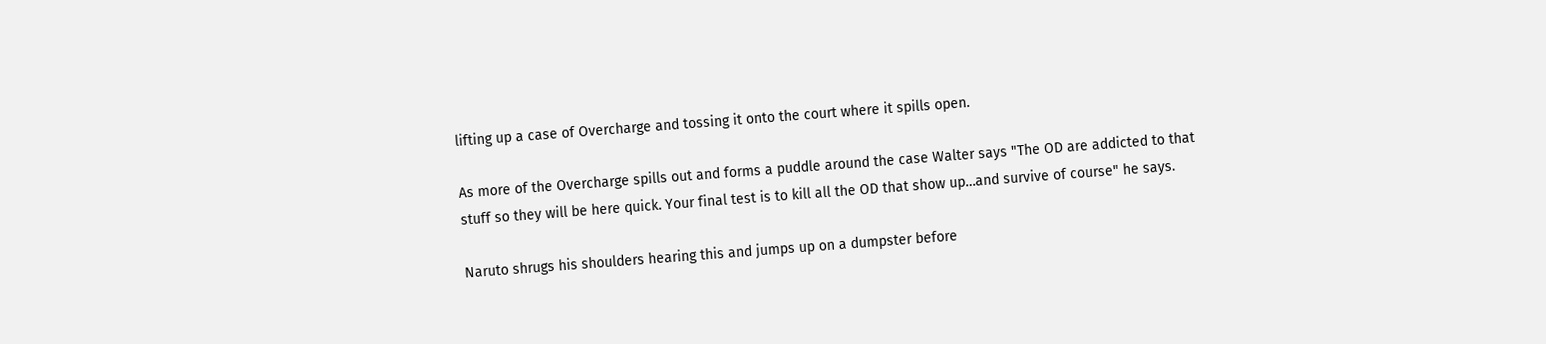lifting up a case of Overcharge and tossing it onto the court where it spills open.

As more of the Overcharge spills out and forms a puddle around the case Walter says "The OD are addicted to that stuff so they will be here quick. Your final test is to kill all the OD that show up…and survive of course" he says.

Naruto shrugs his shoulders hearing this and jumps up on a dumpster before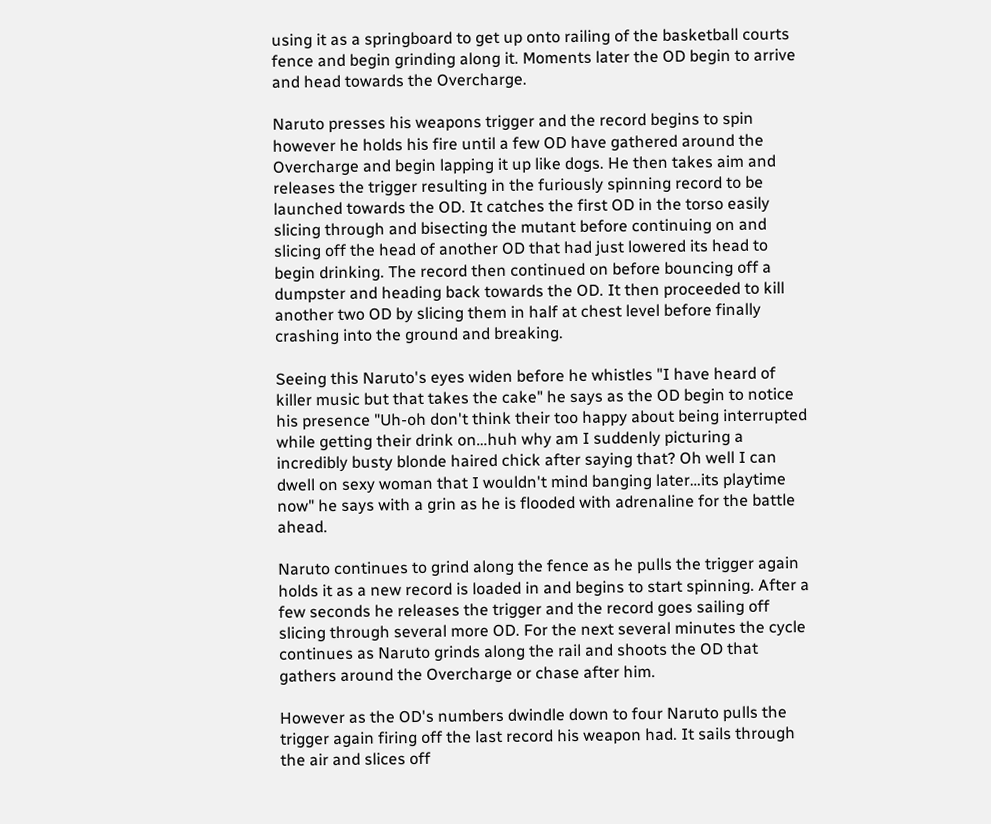using it as a springboard to get up onto railing of the basketball courts fence and begin grinding along it. Moments later the OD begin to arrive and head towards the Overcharge.

Naruto presses his weapons trigger and the record begins to spin however he holds his fire until a few OD have gathered around the Overcharge and begin lapping it up like dogs. He then takes aim and releases the trigger resulting in the furiously spinning record to be launched towards the OD. It catches the first OD in the torso easily slicing through and bisecting the mutant before continuing on and slicing off the head of another OD that had just lowered its head to begin drinking. The record then continued on before bouncing off a dumpster and heading back towards the OD. It then proceeded to kill another two OD by slicing them in half at chest level before finally crashing into the ground and breaking.

Seeing this Naruto's eyes widen before he whistles "I have heard of killer music but that takes the cake" he says as the OD begin to notice his presence "Uh-oh don't think their too happy about being interrupted while getting their drink on…huh why am I suddenly picturing a incredibly busty blonde haired chick after saying that? Oh well I can dwell on sexy woman that I wouldn't mind banging later…its playtime now" he says with a grin as he is flooded with adrenaline for the battle ahead.

Naruto continues to grind along the fence as he pulls the trigger again holds it as a new record is loaded in and begins to start spinning. After a few seconds he releases the trigger and the record goes sailing off slicing through several more OD. For the next several minutes the cycle continues as Naruto grinds along the rail and shoots the OD that gathers around the Overcharge or chase after him.

However as the OD's numbers dwindle down to four Naruto pulls the trigger again firing off the last record his weapon had. It sails through the air and slices off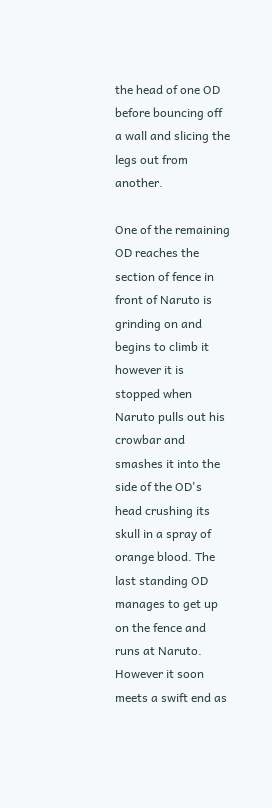the head of one OD before bouncing off a wall and slicing the legs out from another.

One of the remaining OD reaches the section of fence in front of Naruto is grinding on and begins to climb it however it is stopped when Naruto pulls out his crowbar and smashes it into the side of the OD's head crushing its skull in a spray of orange blood. The last standing OD manages to get up on the fence and runs at Naruto. However it soon meets a swift end as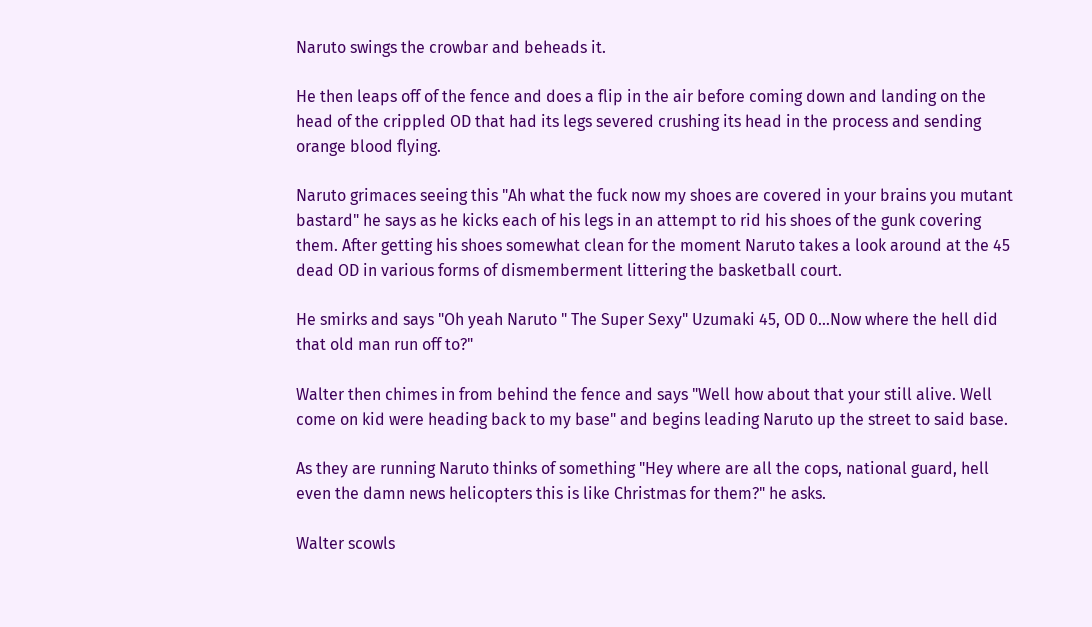Naruto swings the crowbar and beheads it.

He then leaps off of the fence and does a flip in the air before coming down and landing on the head of the crippled OD that had its legs severed crushing its head in the process and sending orange blood flying.

Naruto grimaces seeing this "Ah what the fuck now my shoes are covered in your brains you mutant bastard" he says as he kicks each of his legs in an attempt to rid his shoes of the gunk covering them. After getting his shoes somewhat clean for the moment Naruto takes a look around at the 45 dead OD in various forms of dismemberment littering the basketball court.

He smirks and says "Oh yeah Naruto " The Super Sexy" Uzumaki 45, OD 0…Now where the hell did that old man run off to?"

Walter then chimes in from behind the fence and says "Well how about that your still alive. Well come on kid were heading back to my base" and begins leading Naruto up the street to said base.

As they are running Naruto thinks of something "Hey where are all the cops, national guard, hell even the damn news helicopters this is like Christmas for them?" he asks.

Walter scowls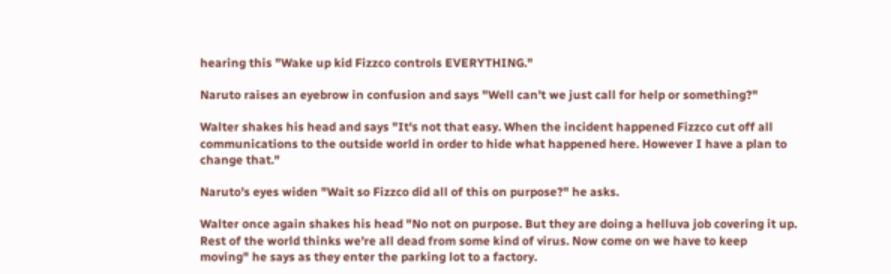hearing this "Wake up kid Fizzco controls EVERYTHING."

Naruto raises an eyebrow in confusion and says "Well can't we just call for help or something?"

Walter shakes his head and says "It's not that easy. When the incident happened Fizzco cut off all communications to the outside world in order to hide what happened here. However I have a plan to change that."

Naruto's eyes widen "Wait so Fizzco did all of this on purpose?" he asks.

Walter once again shakes his head "No not on purpose. But they are doing a helluva job covering it up. Rest of the world thinks we're all dead from some kind of virus. Now come on we have to keep moving" he says as they enter the parking lot to a factory.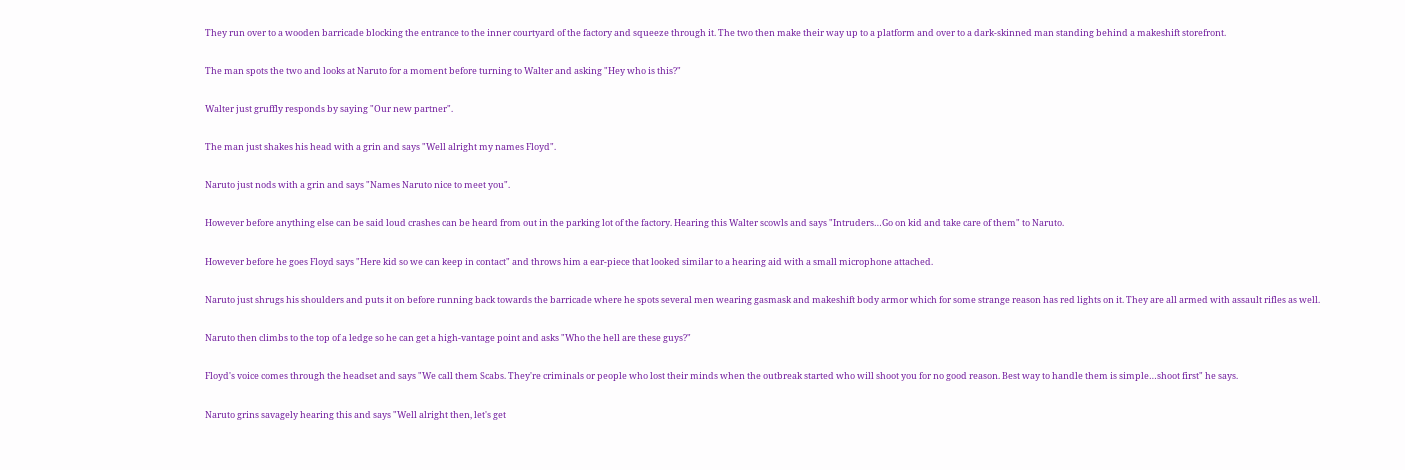They run over to a wooden barricade blocking the entrance to the inner courtyard of the factory and squeeze through it. The two then make their way up to a platform and over to a dark-skinned man standing behind a makeshift storefront.

The man spots the two and looks at Naruto for a moment before turning to Walter and asking "Hey who is this?"

Walter just gruffly responds by saying "Our new partner".

The man just shakes his head with a grin and says "Well alright my names Floyd".

Naruto just nods with a grin and says "Names Naruto nice to meet you".

However before anything else can be said loud crashes can be heard from out in the parking lot of the factory. Hearing this Walter scowls and says "Intruders…Go on kid and take care of them" to Naruto.

However before he goes Floyd says "Here kid so we can keep in contact" and throws him a ear-piece that looked similar to a hearing aid with a small microphone attached.

Naruto just shrugs his shoulders and puts it on before running back towards the barricade where he spots several men wearing gasmask and makeshift body armor which for some strange reason has red lights on it. They are all armed with assault rifles as well.

Naruto then climbs to the top of a ledge so he can get a high-vantage point and asks "Who the hell are these guys?"

Floyd's voice comes through the headset and says "We call them Scabs. They're criminals or people who lost their minds when the outbreak started who will shoot you for no good reason. Best way to handle them is simple…shoot first" he says.

Naruto grins savagely hearing this and says "Well alright then, let's get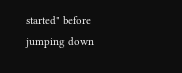started" before jumping down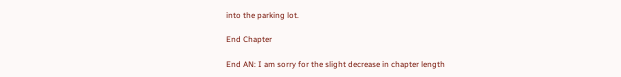into the parking lot.

End Chapter

End AN: I am sorry for the slight decrease in chapter length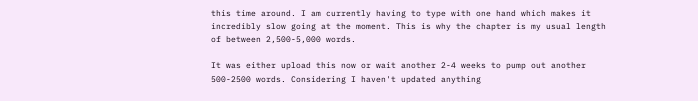this time around. I am currently having to type with one hand which makes it incredibly slow going at the moment. This is why the chapter is my usual length of between 2,500-5,000 words.

It was either upload this now or wait another 2-4 weeks to pump out another 500-2500 words. Considering I haven't updated anything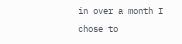in over a month I chose to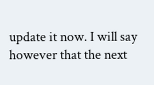update it now. I will say however that the next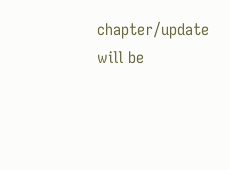chapter/update will be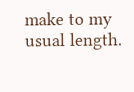make to my usual length.